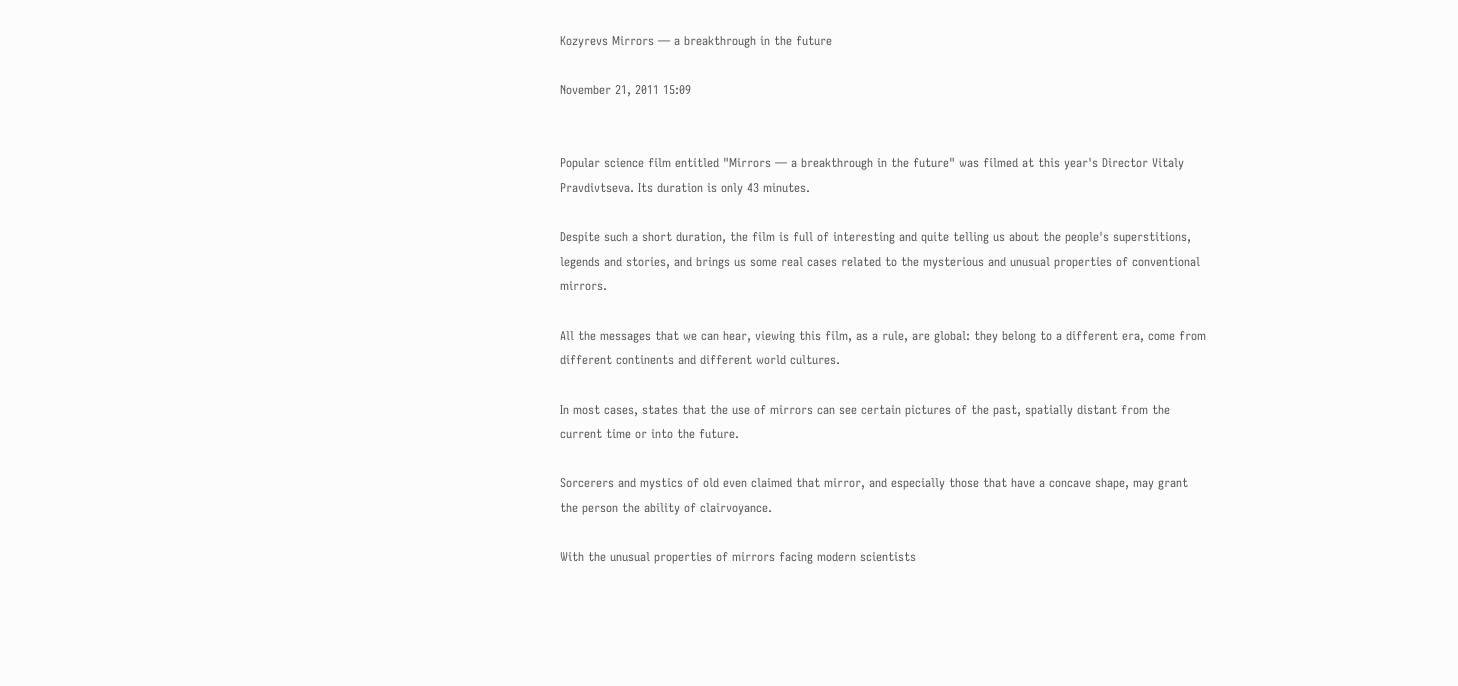Kozyrevs Mirrors — a breakthrough in the future

November 21, 2011 15:09


Popular science film entitled "Mirrors — a breakthrough in the future" was filmed at this year's Director Vitaly Pravdivtseva. Its duration is only 43 minutes.

Despite such a short duration, the film is full of interesting and quite telling us about the people's superstitions, legends and stories, and brings us some real cases related to the mysterious and unusual properties of conventional mirrors.

All the messages that we can hear, viewing this film, as a rule, are global: they belong to a different era, come from different continents and different world cultures.

In most cases, states that the use of mirrors can see certain pictures of the past, spatially distant from the current time or into the future.

Sorcerers and mystics of old even claimed that mirror, and especially those that have a concave shape, may grant the person the ability of clairvoyance.

With the unusual properties of mirrors facing modern scientists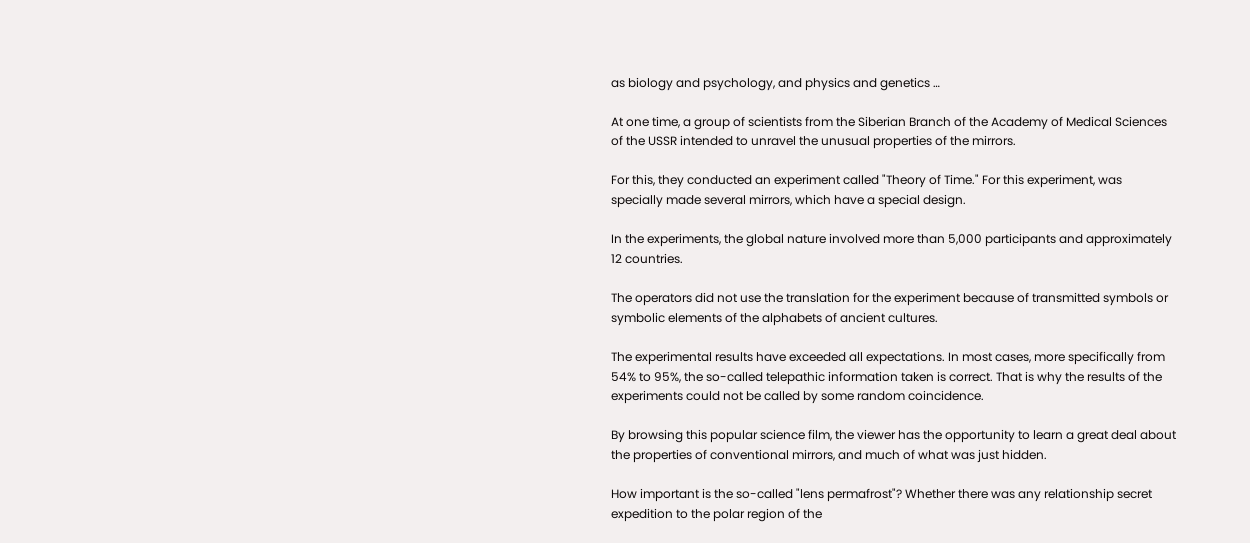as biology and psychology, and physics and genetics …

At one time, a group of scientists from the Siberian Branch of the Academy of Medical Sciences of the USSR intended to unravel the unusual properties of the mirrors.

For this, they conducted an experiment called "Theory of Time." For this experiment, was specially made several mirrors, which have a special design.

In the experiments, the global nature involved more than 5,000 participants and approximately 12 countries.

The operators did not use the translation for the experiment because of transmitted symbols or symbolic elements of the alphabets of ancient cultures.

The experimental results have exceeded all expectations. In most cases, more specifically from 54% to 95%, the so-called telepathic information taken is correct. That is why the results of the experiments could not be called by some random coincidence.

By browsing this popular science film, the viewer has the opportunity to learn a great deal about the properties of conventional mirrors, and much of what was just hidden.

How important is the so-called "lens permafrost"? Whether there was any relationship secret expedition to the polar region of the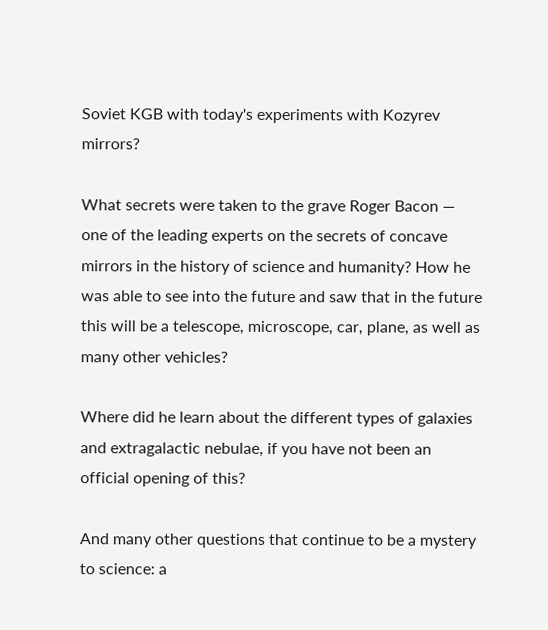Soviet KGB with today's experiments with Kozyrev mirrors?

What secrets were taken to the grave Roger Bacon — one of the leading experts on the secrets of concave mirrors in the history of science and humanity? How he was able to see into the future and saw that in the future this will be a telescope, microscope, car, plane, as well as many other vehicles?

Where did he learn about the different types of galaxies and extragalactic nebulae, if you have not been an official opening of this?

And many other questions that continue to be a mystery to science: a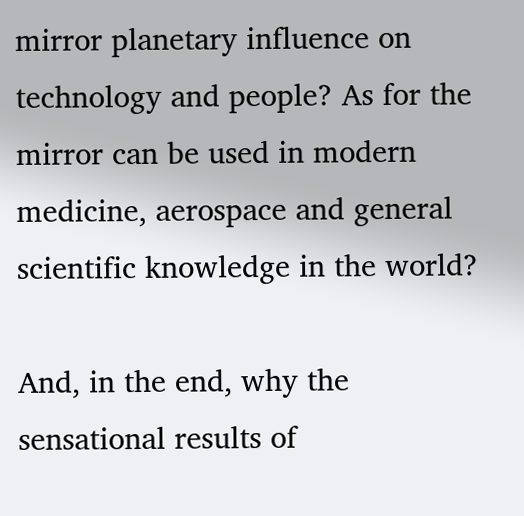mirror planetary influence on technology and people? As for the mirror can be used in modern medicine, aerospace and general scientific knowledge in the world?

And, in the end, why the sensational results of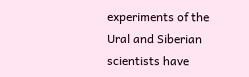experiments of the Ural and Siberian scientists have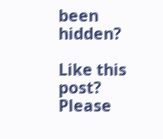been hidden?

Like this post? Please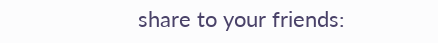share to your friends: